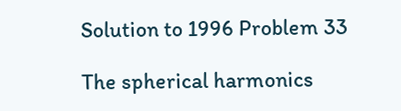Solution to 1996 Problem 33

The spherical harmonics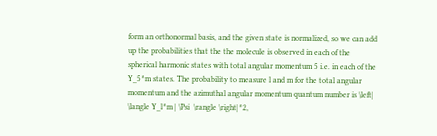form an orthonormal basis, and the given state is normalized, so we can add up the probabilities that the the molecule is observed in each of the spherical harmonic states with total angular momentum 5 i.e. in each of the Y_5^m states. The probability to measure l and m for the total angular momentum and the azimuthal angular momentum quantum number is \left| \langle Y_l^m | \Psi  \rangle \right|^2,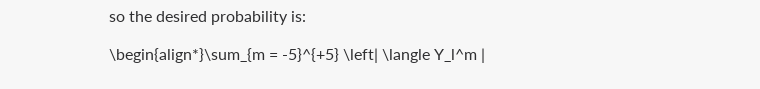so the desired probability is:

\begin{align*}\sum_{m = -5}^{+5} \left| \langle Y_l^m |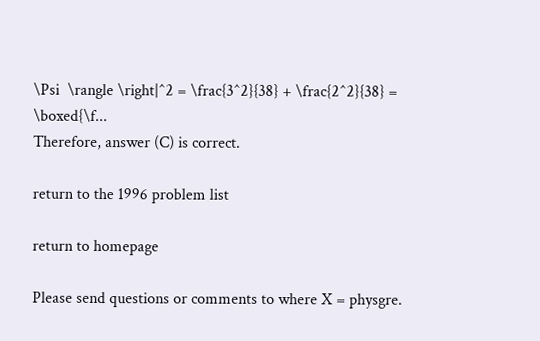\Psi  \rangle \right|^2 = \frac{3^2}{38} + \frac{2^2}{38} = \boxed{\f...
Therefore, answer (C) is correct.

return to the 1996 problem list

return to homepage

Please send questions or comments to where X = physgre.